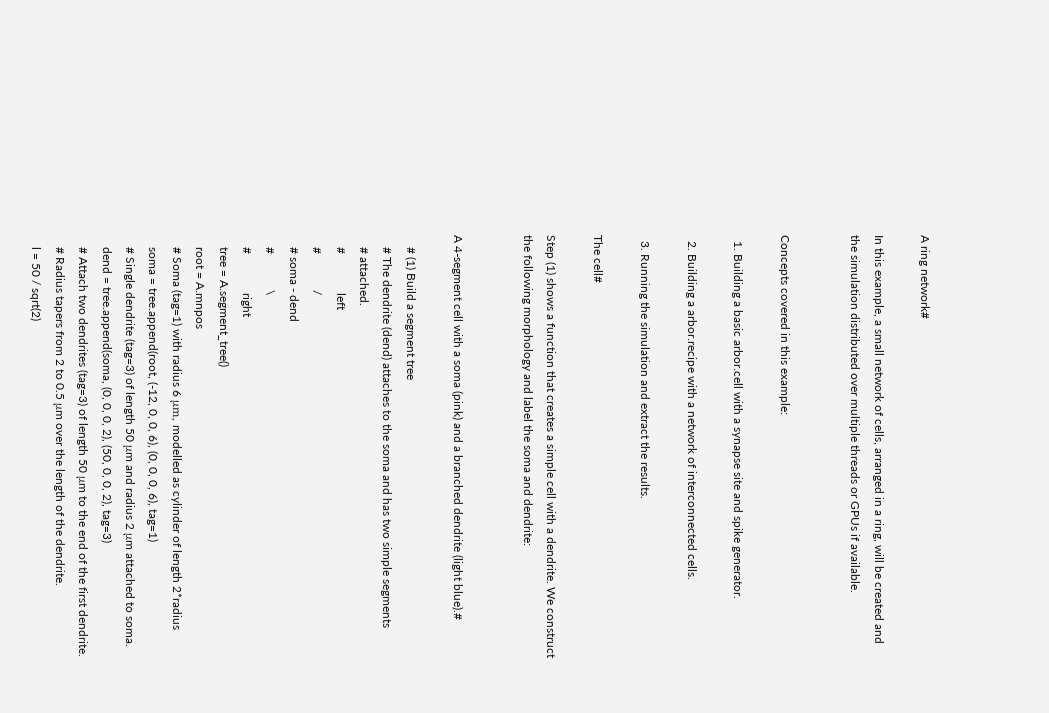A ring network#

In this example, a small network of cells, arranged in a ring, will be created and the simulation distributed over multiple threads or GPUs if available.


Concepts covered in this example:

  1. Building a basic arbor.cell with a synapse site and spike generator.

  2. Building a arbor.recipe with a network of interconnected cells.

  3. Running the simulation and extract the results.

The cell#

Step (1) shows a function that creates a simple cell with a dendrite. We construct the following morphology and label the soma and dendrite:


A 4-segment cell with a soma (pink) and a branched dendrite (light blue).#

    # (1) Build a segment tree
    # The dendrite (dend) attaches to the soma and has two simple segments
    # attached.
    #             left
    #            /
    # soma - dend
    #            \
    #             right
    tree = A.segment_tree()
    root = A.mnpos
    # Soma (tag=1) with radius 6 μm, modelled as cylinder of length 2*radius
    soma = tree.append(root, (-12, 0, 0, 6), (0, 0, 0, 6), tag=1)
    # Single dendrite (tag=3) of length 50 μm and radius 2 μm attached to soma.
    dend = tree.append(soma, (0, 0, 0, 2), (50, 0, 0, 2), tag=3)
    # Attach two dendrites (tag=3) of length 50 μm to the end of the first dendrite.
    # Radius tapers from 2 to 0.5 μm over the length of the dendrite.
    l = 50 / sqrt(2)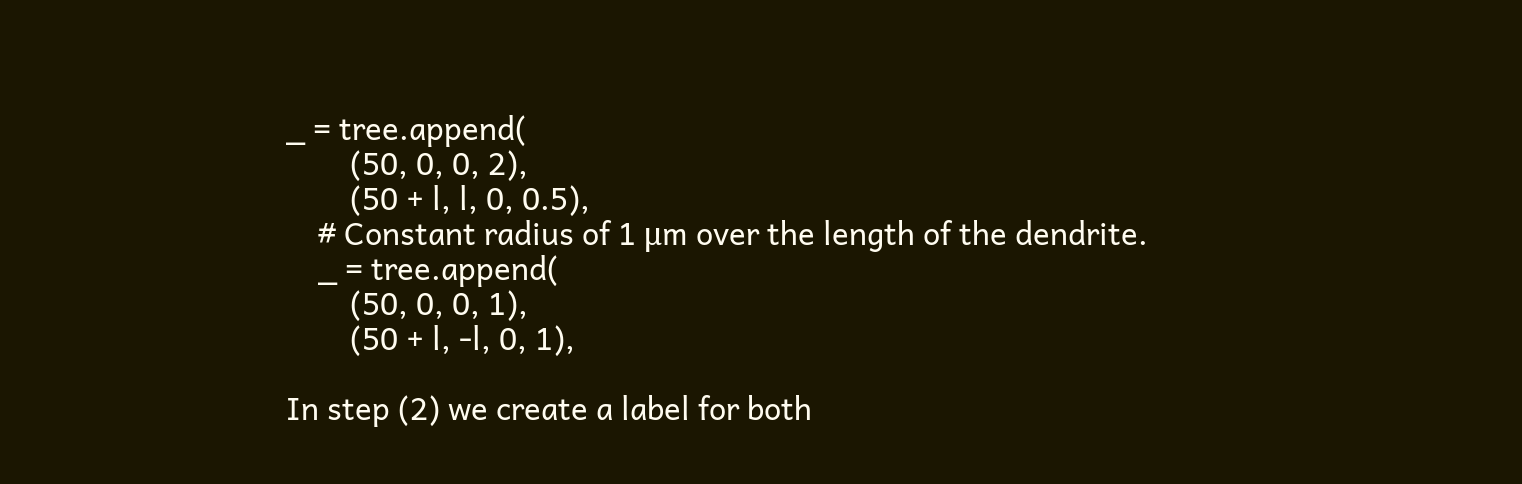_ = tree.append(
        (50, 0, 0, 2),
        (50 + l, l, 0, 0.5),
    # Constant radius of 1 μm over the length of the dendrite.
    _ = tree.append(
        (50, 0, 0, 1),
        (50 + l, -l, 0, 1),

In step (2) we create a label for both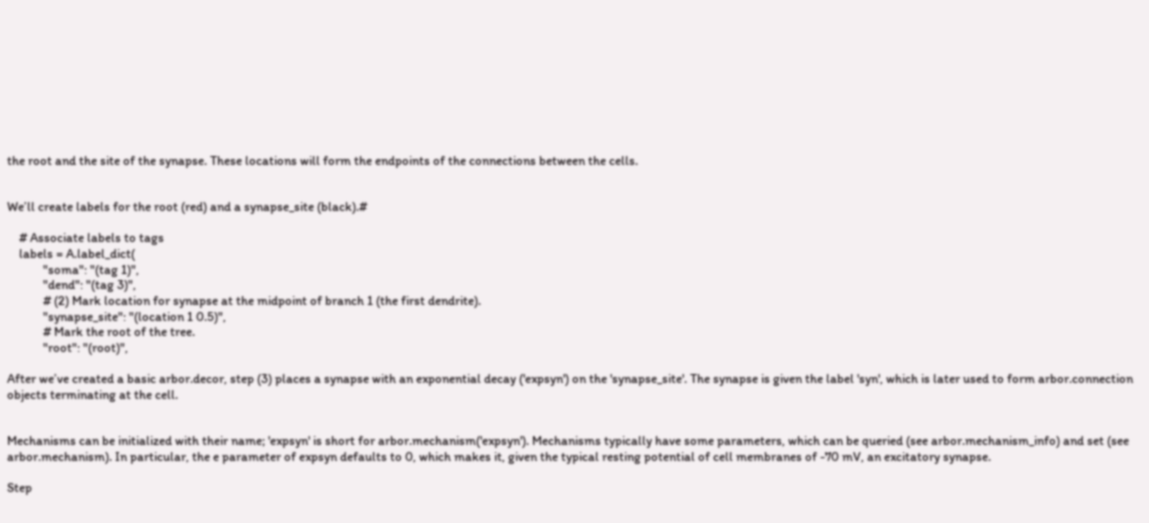the root and the site of the synapse. These locations will form the endpoints of the connections between the cells.


We’ll create labels for the root (red) and a synapse_site (black).#

    # Associate labels to tags
    labels = A.label_dict(
            "soma": "(tag 1)",
            "dend": "(tag 3)",
            # (2) Mark location for synapse at the midpoint of branch 1 (the first dendrite).
            "synapse_site": "(location 1 0.5)",
            # Mark the root of the tree.
            "root": "(root)",

After we’ve created a basic arbor.decor, step (3) places a synapse with an exponential decay ('expsyn') on the 'synapse_site'. The synapse is given the label 'syn', which is later used to form arbor.connection objects terminating at the cell.


Mechanisms can be initialized with their name; 'expsyn' is short for arbor.mechanism('expsyn'). Mechanisms typically have some parameters, which can be queried (see arbor.mechanism_info) and set (see arbor.mechanism). In particular, the e parameter of expsyn defaults to 0, which makes it, given the typical resting potential of cell membranes of -70 mV, an excitatory synapse.

Step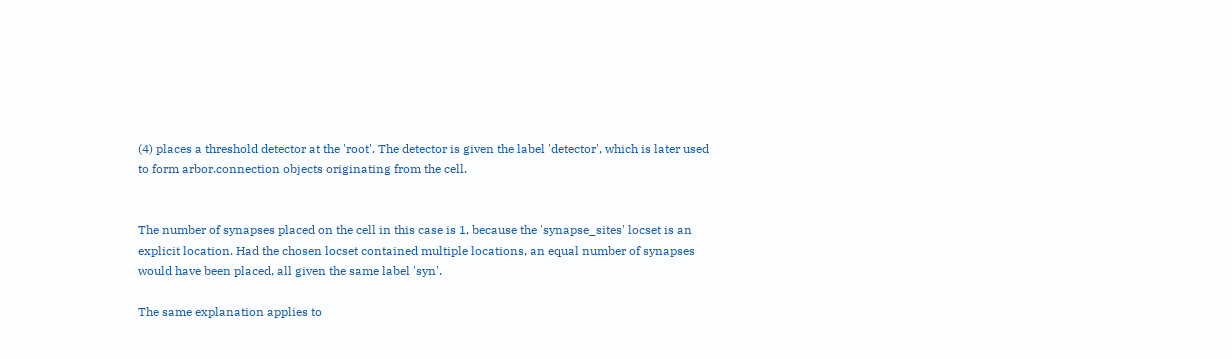(4) places a threshold detector at the 'root'. The detector is given the label 'detector', which is later used to form arbor.connection objects originating from the cell.


The number of synapses placed on the cell in this case is 1, because the 'synapse_sites' locset is an explicit location. Had the chosen locset contained multiple locations, an equal number of synapses would have been placed, all given the same label 'syn'.

The same explanation applies to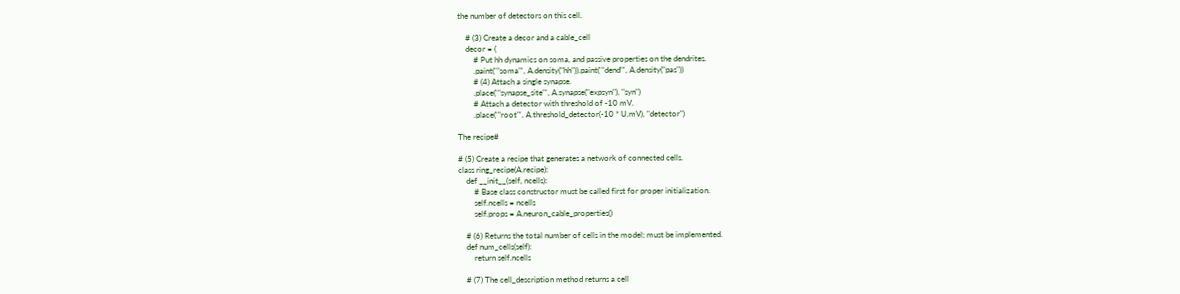the number of detectors on this cell.

    # (3) Create a decor and a cable_cell
    decor = (
        # Put hh dynamics on soma, and passive properties on the dendrites.
        .paint('"soma"', A.density("hh")).paint('"dend"', A.density("pas"))
        # (4) Attach a single synapse.
        .place('"synapse_site"', A.synapse("expsyn"), "syn")
        # Attach a detector with threshold of -10 mV.
        .place('"root"', A.threshold_detector(-10 * U.mV), "detector")

The recipe#

# (5) Create a recipe that generates a network of connected cells.
class ring_recipe(A.recipe):
    def __init__(self, ncells):
        # Base class constructor must be called first for proper initialization.
        self.ncells = ncells
        self.props = A.neuron_cable_properties()

    # (6) Returns the total number of cells in the model; must be implemented.
    def num_cells(self):
        return self.ncells

    # (7) The cell_description method returns a cell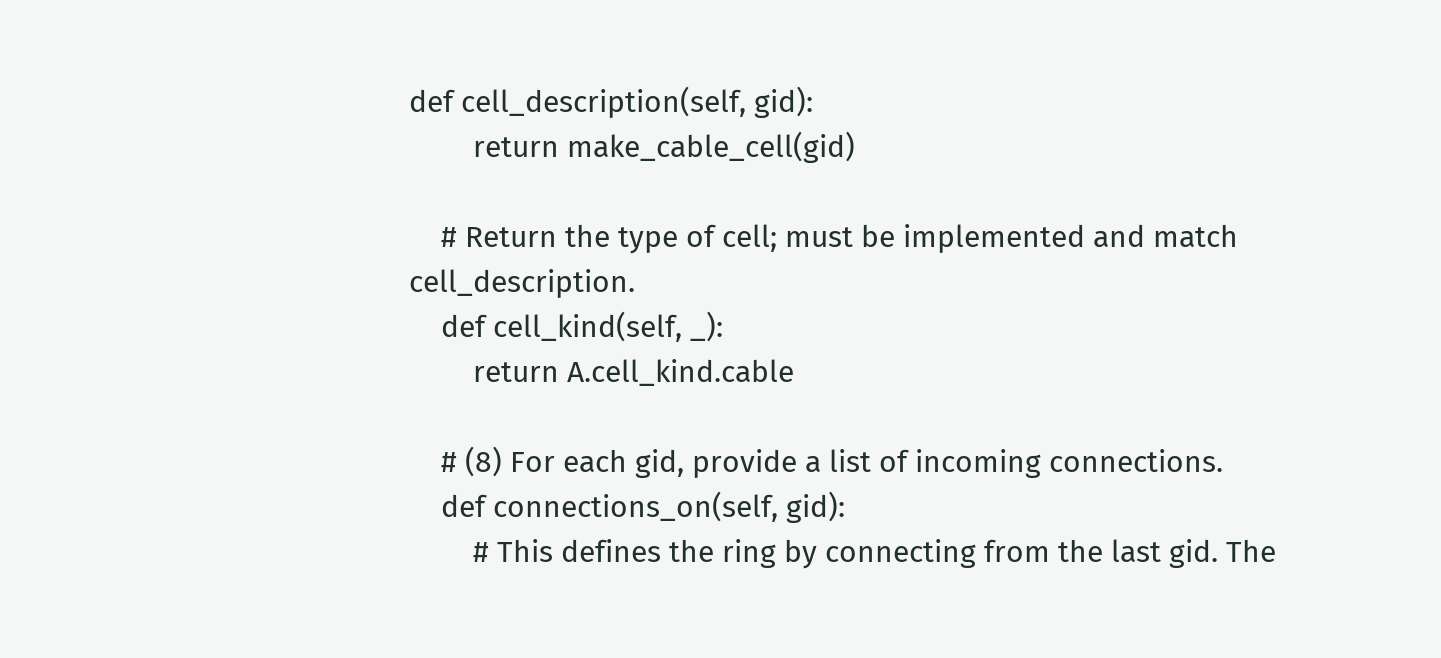def cell_description(self, gid):
        return make_cable_cell(gid)

    # Return the type of cell; must be implemented and match cell_description.
    def cell_kind(self, _):
        return A.cell_kind.cable

    # (8) For each gid, provide a list of incoming connections.
    def connections_on(self, gid):
        # This defines the ring by connecting from the last gid. The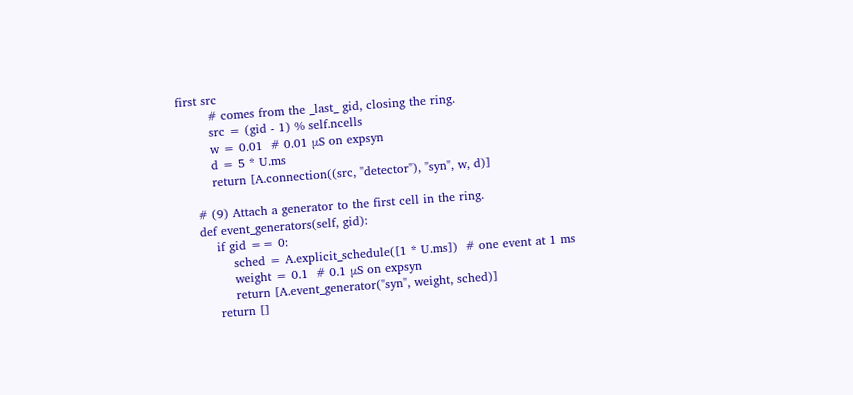first src
        # comes from the _last_ gid, closing the ring.
        src = (gid - 1) % self.ncells
        w = 0.01  # 0.01 μS on expsyn
        d = 5 * U.ms
        return [A.connection((src, "detector"), "syn", w, d)]

    # (9) Attach a generator to the first cell in the ring.
    def event_generators(self, gid):
        if gid == 0:
            sched = A.explicit_schedule([1 * U.ms])  # one event at 1 ms
            weight = 0.1  # 0.1 μS on expsyn
            return [A.event_generator("syn", weight, sched)]
        return []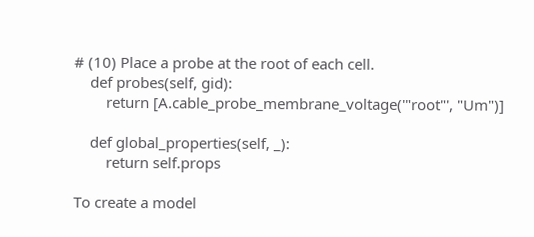# (10) Place a probe at the root of each cell.
    def probes(self, gid):
        return [A.cable_probe_membrane_voltage('"root"', "Um")]

    def global_properties(self, _):
        return self.props

To create a model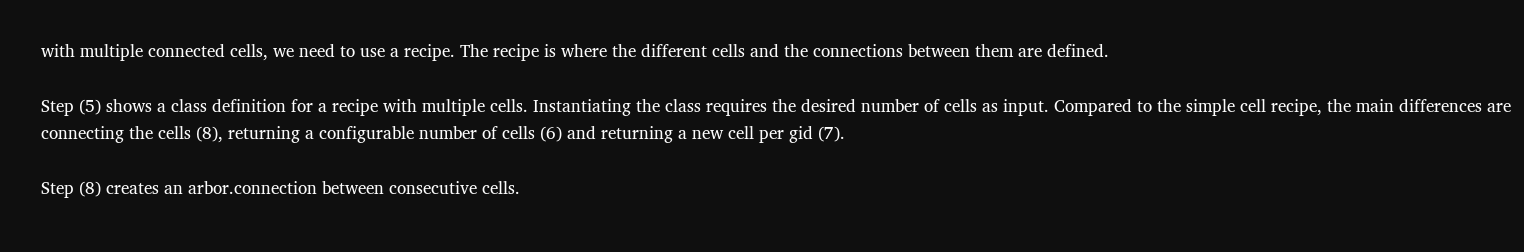with multiple connected cells, we need to use a recipe. The recipe is where the different cells and the connections between them are defined.

Step (5) shows a class definition for a recipe with multiple cells. Instantiating the class requires the desired number of cells as input. Compared to the simple cell recipe, the main differences are connecting the cells (8), returning a configurable number of cells (6) and returning a new cell per gid (7).

Step (8) creates an arbor.connection between consecutive cells.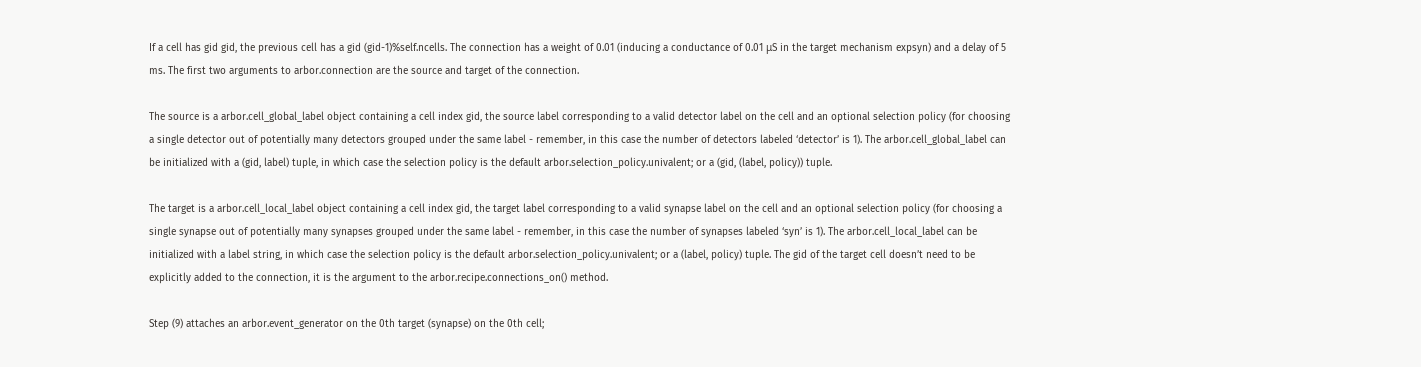If a cell has gid gid, the previous cell has a gid (gid-1)%self.ncells. The connection has a weight of 0.01 (inducing a conductance of 0.01 μS in the target mechanism expsyn) and a delay of 5 ms. The first two arguments to arbor.connection are the source and target of the connection.

The source is a arbor.cell_global_label object containing a cell index gid, the source label corresponding to a valid detector label on the cell and an optional selection policy (for choosing a single detector out of potentially many detectors grouped under the same label - remember, in this case the number of detectors labeled ‘detector’ is 1). The arbor.cell_global_label can be initialized with a (gid, label) tuple, in which case the selection policy is the default arbor.selection_policy.univalent; or a (gid, (label, policy)) tuple.

The target is a arbor.cell_local_label object containing a cell index gid, the target label corresponding to a valid synapse label on the cell and an optional selection policy (for choosing a single synapse out of potentially many synapses grouped under the same label - remember, in this case the number of synapses labeled ‘syn’ is 1). The arbor.cell_local_label can be initialized with a label string, in which case the selection policy is the default arbor.selection_policy.univalent; or a (label, policy) tuple. The gid of the target cell doesn’t need to be explicitly added to the connection, it is the argument to the arbor.recipe.connections_on() method.

Step (9) attaches an arbor.event_generator on the 0th target (synapse) on the 0th cell;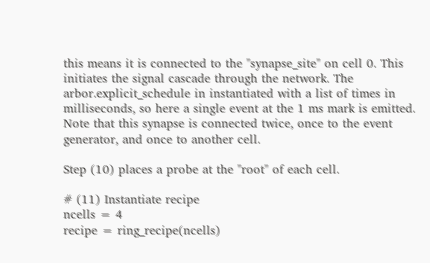this means it is connected to the "synapse_site" on cell 0. This initiates the signal cascade through the network. The arbor.explicit_schedule in instantiated with a list of times in milliseconds, so here a single event at the 1 ms mark is emitted. Note that this synapse is connected twice, once to the event generator, and once to another cell.

Step (10) places a probe at the "root" of each cell.

# (11) Instantiate recipe
ncells = 4
recipe = ring_recipe(ncells)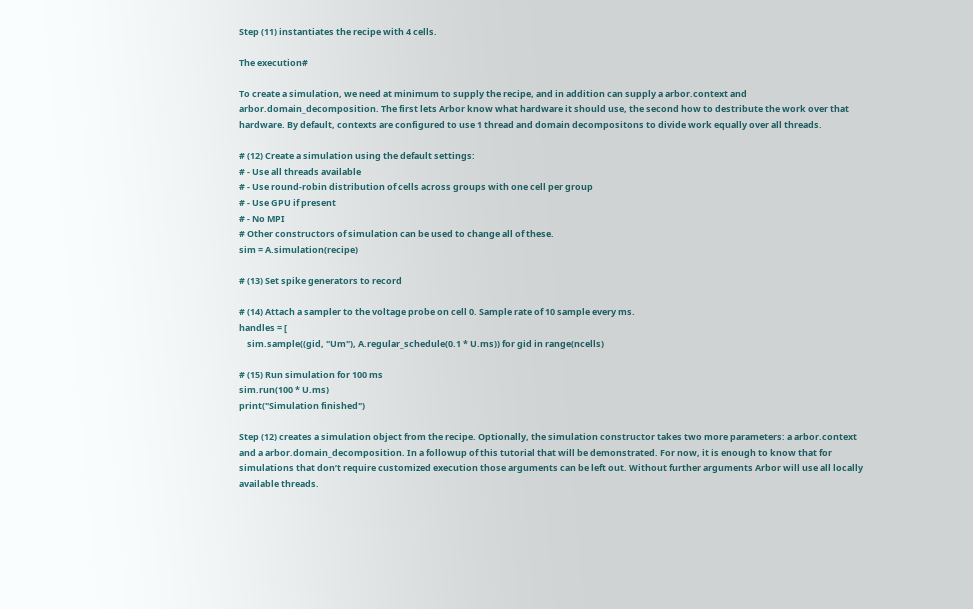Step (11) instantiates the recipe with 4 cells.

The execution#

To create a simulation, we need at minimum to supply the recipe, and in addition can supply a arbor.context and arbor.domain_decomposition. The first lets Arbor know what hardware it should use, the second how to destribute the work over that hardware. By default, contexts are configured to use 1 thread and domain decompositons to divide work equally over all threads.

# (12) Create a simulation using the default settings:
# - Use all threads available
# - Use round-robin distribution of cells across groups with one cell per group
# - Use GPU if present
# - No MPI
# Other constructors of simulation can be used to change all of these.
sim = A.simulation(recipe)

# (13) Set spike generators to record

# (14) Attach a sampler to the voltage probe on cell 0. Sample rate of 10 sample every ms.
handles = [
    sim.sample((gid, "Um"), A.regular_schedule(0.1 * U.ms)) for gid in range(ncells)

# (15) Run simulation for 100 ms
sim.run(100 * U.ms)
print("Simulation finished")

Step (12) creates a simulation object from the recipe. Optionally, the simulation constructor takes two more parameters: a arbor.context and a arbor.domain_decomposition. In a followup of this tutorial that will be demonstrated. For now, it is enough to know that for simulations that don’t require customized execution those arguments can be left out. Without further arguments Arbor will use all locally available threads.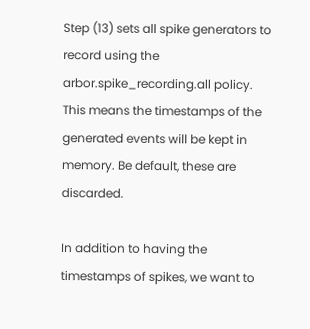Step (13) sets all spike generators to record using the arbor.spike_recording.all policy. This means the timestamps of the generated events will be kept in memory. Be default, these are discarded.

In addition to having the timestamps of spikes, we want to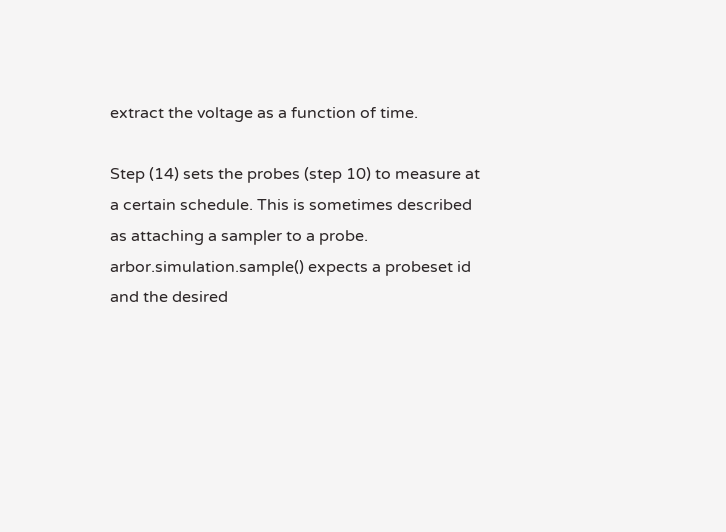extract the voltage as a function of time.

Step (14) sets the probes (step 10) to measure at a certain schedule. This is sometimes described as attaching a sampler to a probe. arbor.simulation.sample() expects a probeset id and the desired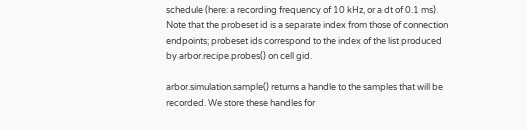schedule (here: a recording frequency of 10 kHz, or a dt of 0.1 ms). Note that the probeset id is a separate index from those of connection endpoints; probeset ids correspond to the index of the list produced by arbor.recipe.probes() on cell gid.

arbor.simulation.sample() returns a handle to the samples that will be recorded. We store these handles for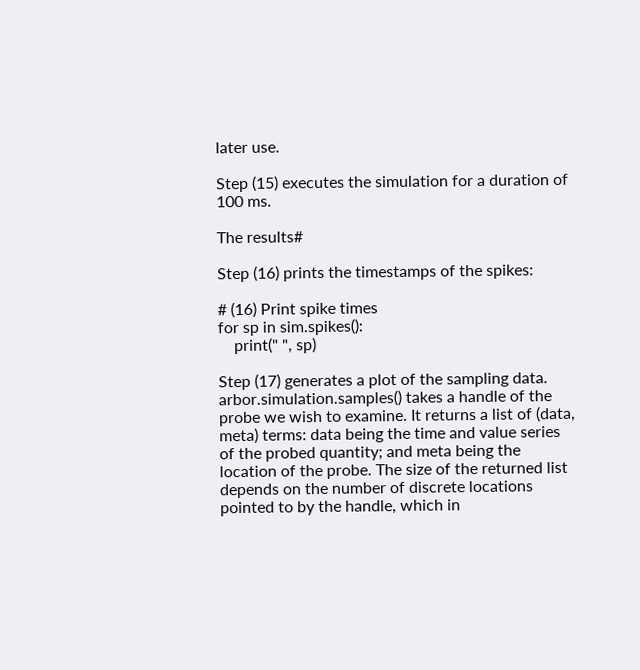later use.

Step (15) executes the simulation for a duration of 100 ms.

The results#

Step (16) prints the timestamps of the spikes:

# (16) Print spike times
for sp in sim.spikes():
    print(" ", sp)

Step (17) generates a plot of the sampling data. arbor.simulation.samples() takes a handle of the probe we wish to examine. It returns a list of (data, meta) terms: data being the time and value series of the probed quantity; and meta being the location of the probe. The size of the returned list depends on the number of discrete locations pointed to by the handle, which in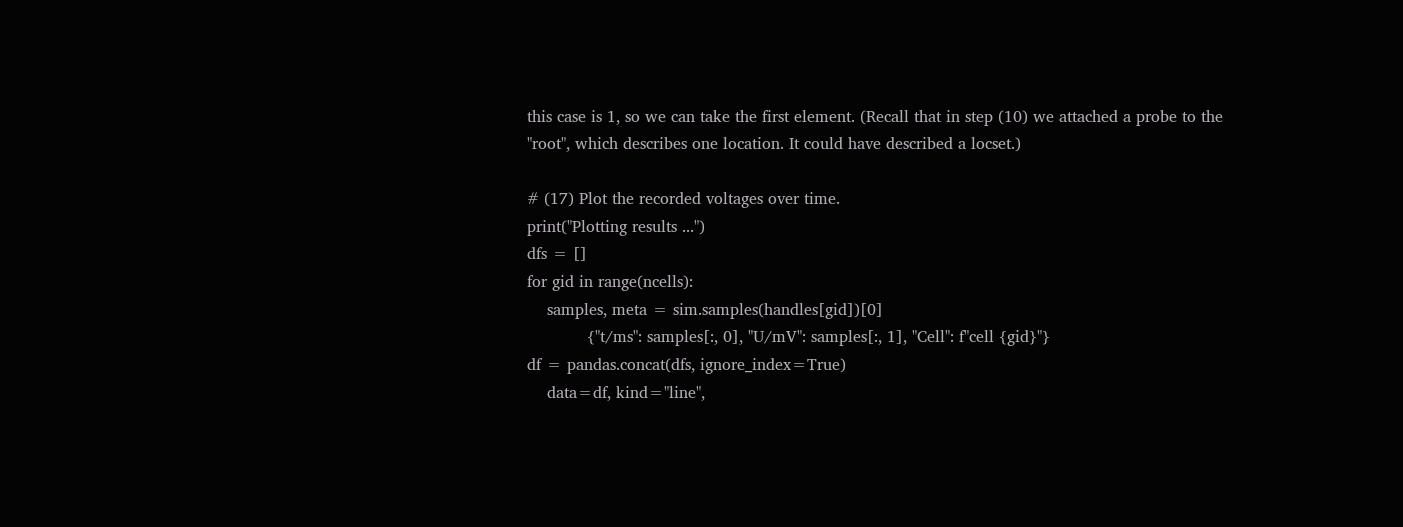this case is 1, so we can take the first element. (Recall that in step (10) we attached a probe to the "root", which describes one location. It could have described a locset.)

# (17) Plot the recorded voltages over time.
print("Plotting results ...")
dfs = []
for gid in range(ncells):
    samples, meta = sim.samples(handles[gid])[0]
            {"t/ms": samples[:, 0], "U/mV": samples[:, 1], "Cell": f"cell {gid}"}
df = pandas.concat(dfs, ignore_index=True)
    data=df, kind="line",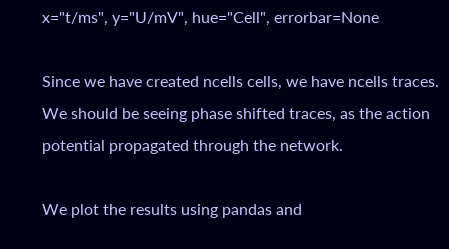x="t/ms", y="U/mV", hue="Cell", errorbar=None

Since we have created ncells cells, we have ncells traces. We should be seeing phase shifted traces, as the action potential propagated through the network.

We plot the results using pandas and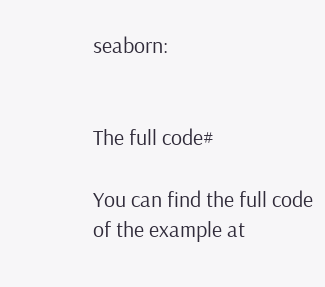seaborn:


The full code#

You can find the full code of the example at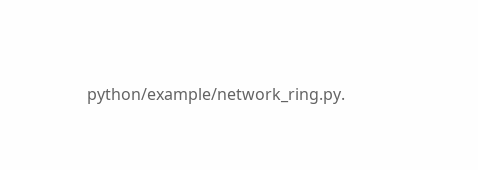python/example/network_ring.py.